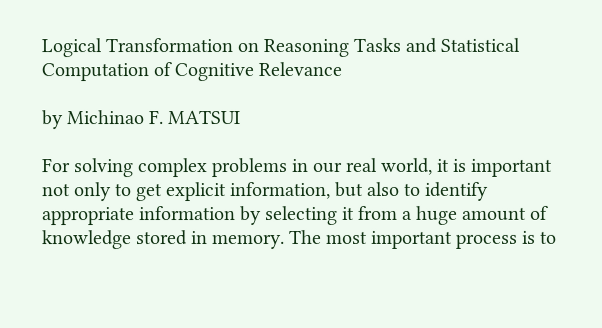Logical Transformation on Reasoning Tasks and Statistical Computation of Cognitive Relevance

by Michinao F. MATSUI

For solving complex problems in our real world, it is important not only to get explicit information, but also to identify appropriate information by selecting it from a huge amount of knowledge stored in memory. The most important process is to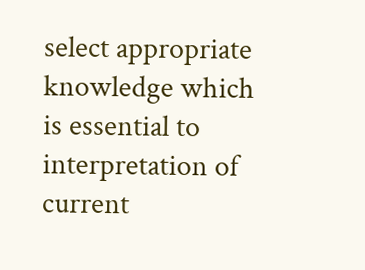select appropriate knowledge which is essential to interpretation of current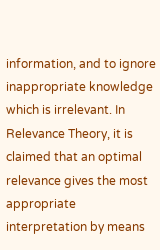information, and to ignore inappropriate knowledge which is irrelevant. In Relevance Theory, it is claimed that an optimal relevance gives the most appropriate interpretation by means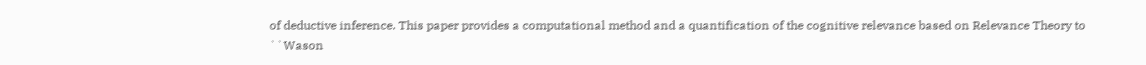of deductive inference. This paper provides a computational method and a quantification of the cognitive relevance based on Relevance Theory to ``Wason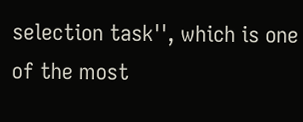selection task'', which is one of the most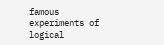famous experiments of logical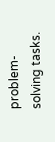problem-solving tasks.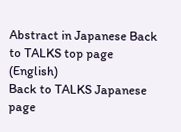Abstract in Japanese Back to TALKS top page (English)
Back to TALKS Japanese page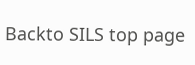Backto SILS top page